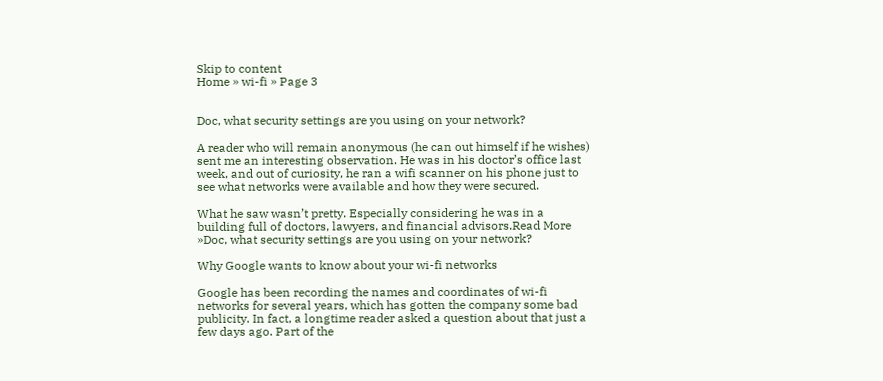Skip to content
Home » wi-fi » Page 3


Doc, what security settings are you using on your network?

A reader who will remain anonymous (he can out himself if he wishes) sent me an interesting observation. He was in his doctor’s office last week, and out of curiosity, he ran a wifi scanner on his phone just to see what networks were available and how they were secured.

What he saw wasn’t pretty. Especially considering he was in a building full of doctors, lawyers, and financial advisors.Read More »Doc, what security settings are you using on your network?

Why Google wants to know about your wi-fi networks

Google has been recording the names and coordinates of wi-fi networks for several years, which has gotten the company some bad publicity. In fact, a longtime reader asked a question about that just a few days ago. Part of the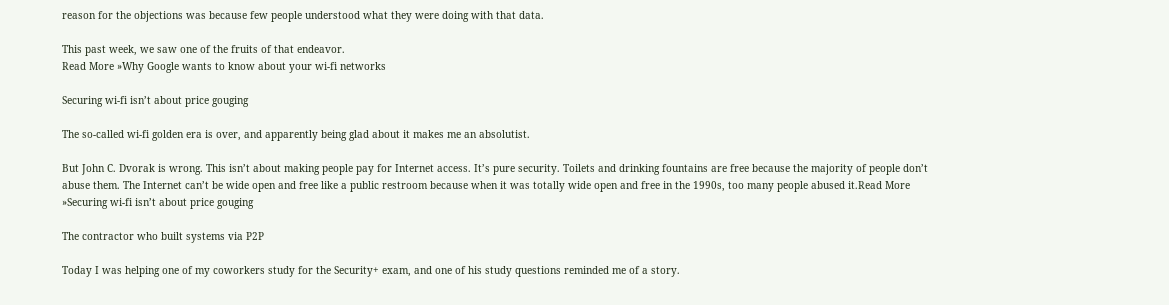reason for the objections was because few people understood what they were doing with that data.

This past week, we saw one of the fruits of that endeavor.
Read More »Why Google wants to know about your wi-fi networks

Securing wi-fi isn’t about price gouging

The so-called wi-fi golden era is over, and apparently being glad about it makes me an absolutist.

But John C. Dvorak is wrong. This isn’t about making people pay for Internet access. It’s pure security. Toilets and drinking fountains are free because the majority of people don’t abuse them. The Internet can’t be wide open and free like a public restroom because when it was totally wide open and free in the 1990s, too many people abused it.Read More »Securing wi-fi isn’t about price gouging

The contractor who built systems via P2P

Today I was helping one of my coworkers study for the Security+ exam, and one of his study questions reminded me of a story.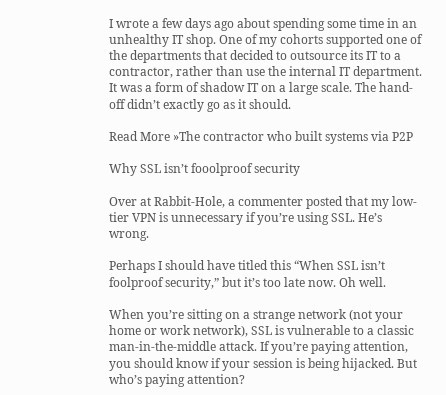I wrote a few days ago about spending some time in an unhealthy IT shop. One of my cohorts supported one of the departments that decided to outsource its IT to a contractor, rather than use the internal IT department. It was a form of shadow IT on a large scale. The hand-off didn’t exactly go as it should.

Read More »The contractor who built systems via P2P

Why SSL isn’t fooolproof security

Over at Rabbit-Hole, a commenter posted that my low-tier VPN is unnecessary if you’re using SSL. He’s wrong.

Perhaps I should have titled this “When SSL isn’t foolproof security,” but it’s too late now. Oh well.

When you’re sitting on a strange network (not your home or work network), SSL is vulnerable to a classic man-in-the-middle attack. If you’re paying attention, you should know if your session is being hijacked. But who’s paying attention?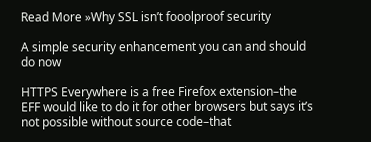Read More »Why SSL isn’t fooolproof security

A simple security enhancement you can and should do now

HTTPS Everywhere is a free Firefox extension–the EFF would like to do it for other browsers but says it’s not possible without source code–that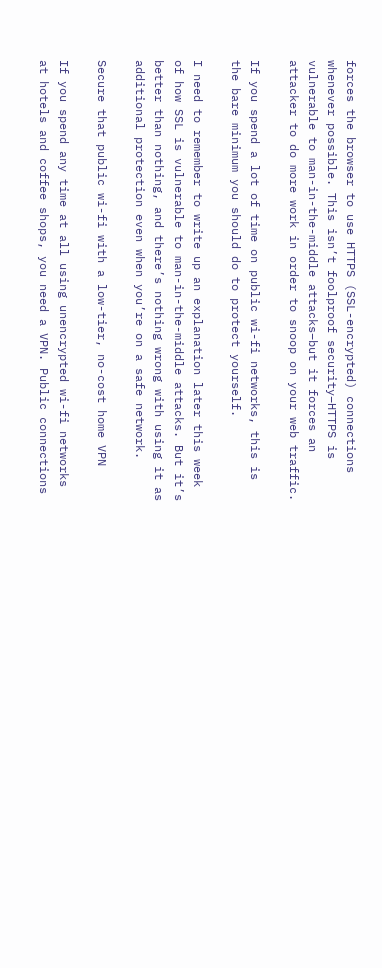forces the browser to use HTTPS (SSL-encrypted) connections whenever possible. This isn’t foolproof security–HTTPS is vulnerable to man-in-the-middle attacks–but it forces an attacker to do more work in order to snoop on your web traffic.

If you spend a lot of time on public wi-fi networks, this is the bare minimum you should do to protect yourself.

I need to remember to write up an explanation later this week of how SSL is vulnerable to man-in-the-middle attacks. But it’s better than nothing, and there’s nothing wrong with using it as additional protection even when you’re on a safe network.

Secure that public wi-fi with a low-tier, no-cost home VPN

If you spend any time at all using unencrypted wi-fi networks at hotels and coffee shops, you need a VPN. Public connections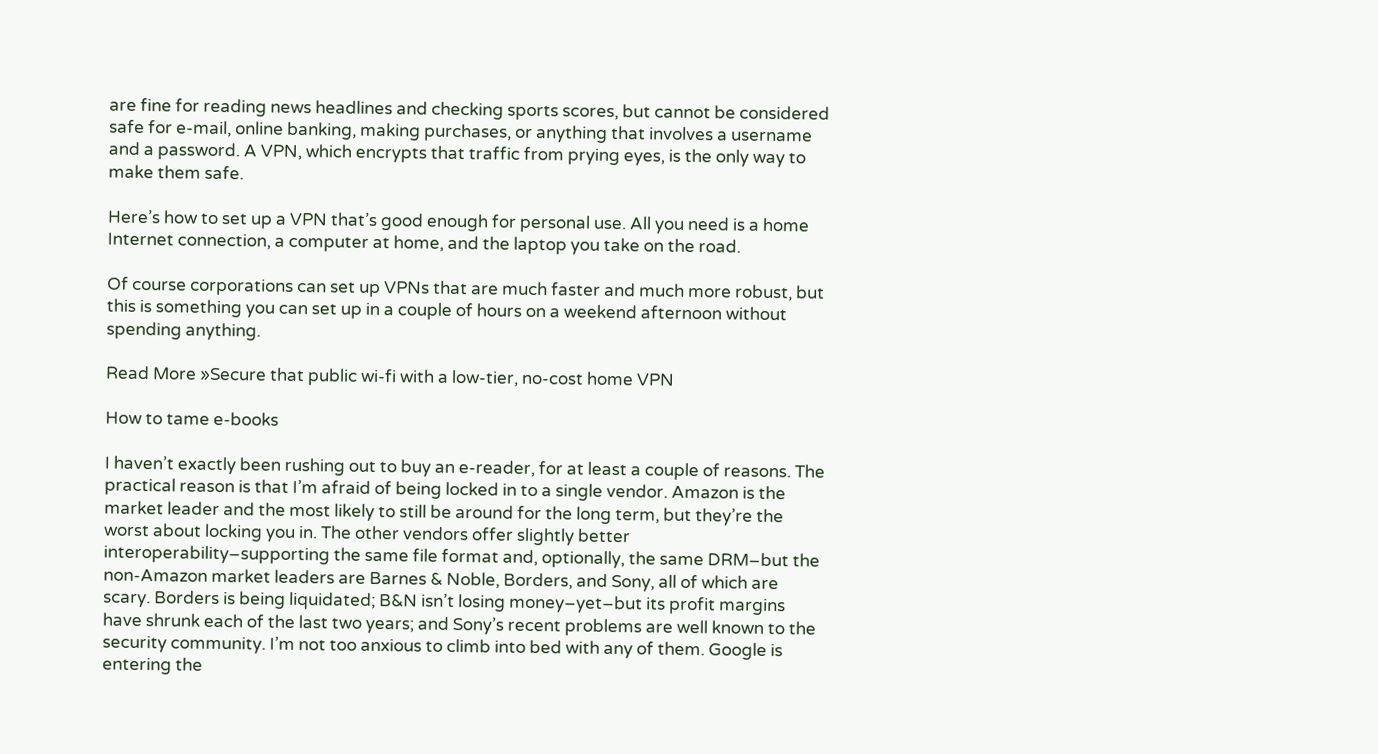are fine for reading news headlines and checking sports scores, but cannot be considered safe for e-mail, online banking, making purchases, or anything that involves a username and a password. A VPN, which encrypts that traffic from prying eyes, is the only way to make them safe.

Here’s how to set up a VPN that’s good enough for personal use. All you need is a home Internet connection, a computer at home, and the laptop you take on the road.

Of course corporations can set up VPNs that are much faster and much more robust, but this is something you can set up in a couple of hours on a weekend afternoon without spending anything.

Read More »Secure that public wi-fi with a low-tier, no-cost home VPN

How to tame e-books

I haven’t exactly been rushing out to buy an e-reader, for at least a couple of reasons. The practical reason is that I’m afraid of being locked in to a single vendor. Amazon is the market leader and the most likely to still be around for the long term, but they’re the worst about locking you in. The other vendors offer slightly better interoperability–supporting the same file format and, optionally, the same DRM–but the non-Amazon market leaders are Barnes & Noble, Borders, and Sony, all of which are scary. Borders is being liquidated; B&N isn’t losing money–yet–but its profit margins have shrunk each of the last two years; and Sony’s recent problems are well known to the security community. I’m not too anxious to climb into bed with any of them. Google is entering the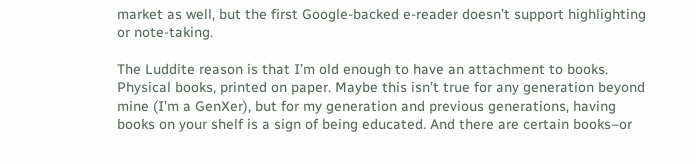market as well, but the first Google-backed e-reader doesn’t support highlighting or note-taking.

The Luddite reason is that I’m old enough to have an attachment to books. Physical books, printed on paper. Maybe this isn’t true for any generation beyond mine (I’m a GenXer), but for my generation and previous generations, having books on your shelf is a sign of being educated. And there are certain books–or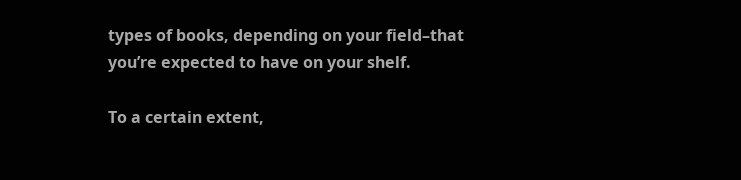types of books, depending on your field–that you’re expected to have on your shelf.

To a certain extent,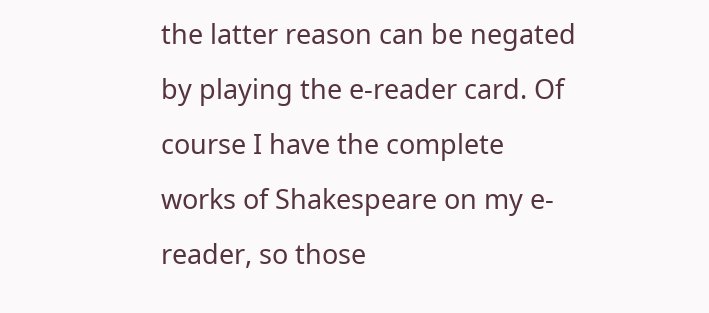the latter reason can be negated by playing the e-reader card. Of course I have the complete works of Shakespeare on my e-reader, so those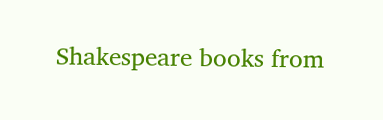Shakespeare books from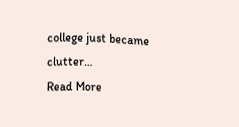college just became clutter…
Read More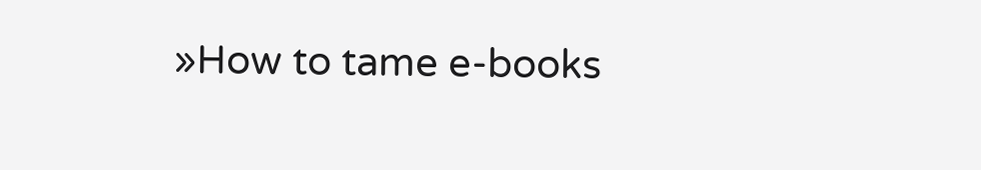»How to tame e-books